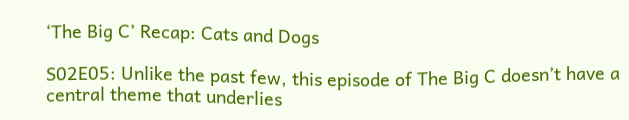‘The Big C’ Recap: Cats and Dogs

S02E05: Unlike the past few, this episode of The Big C doesn’t have a central theme that underlies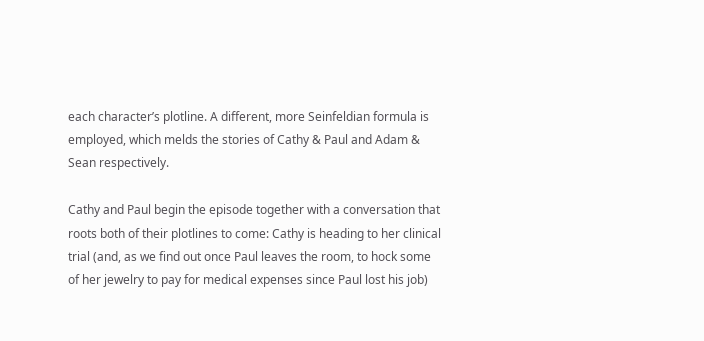each character’s plotline. A different, more Seinfeldian formula is employed, which melds the stories of Cathy & Paul and Adam & Sean respectively.

Cathy and Paul begin the episode together with a conversation that roots both of their plotlines to come: Cathy is heading to her clinical trial (and, as we find out once Paul leaves the room, to hock some of her jewelry to pay for medical expenses since Paul lost his job)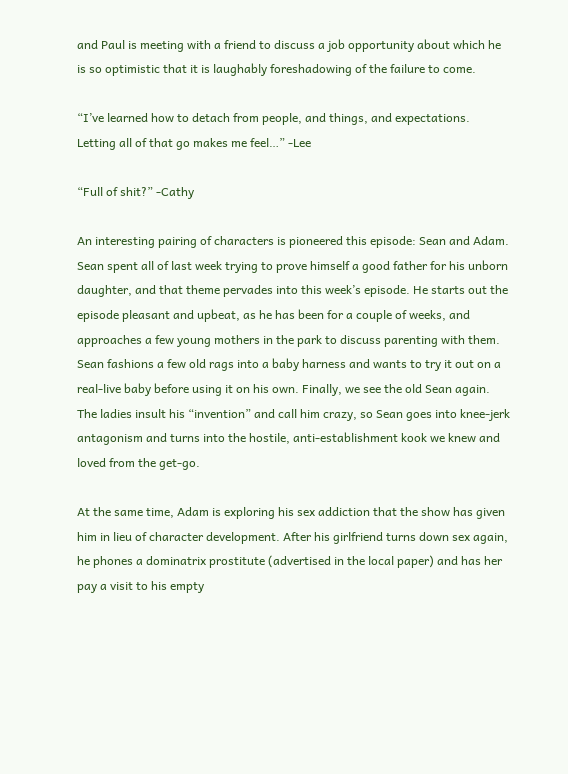and Paul is meeting with a friend to discuss a job opportunity about which he is so optimistic that it is laughably foreshadowing of the failure to come.

“I’ve learned how to detach from people, and things, and expectations. Letting all of that go makes me feel…” -Lee

“Full of shit?” -Cathy

An interesting pairing of characters is pioneered this episode: Sean and Adam. Sean spent all of last week trying to prove himself a good father for his unborn daughter, and that theme pervades into this week’s episode. He starts out the episode pleasant and upbeat, as he has been for a couple of weeks, and approaches a few young mothers in the park to discuss parenting with them. Sean fashions a few old rags into a baby harness and wants to try it out on a real-live baby before using it on his own. Finally, we see the old Sean again. The ladies insult his “invention” and call him crazy, so Sean goes into knee-jerk antagonism and turns into the hostile, anti-establishment kook we knew and loved from the get-go.

At the same time, Adam is exploring his sex addiction that the show has given him in lieu of character development. After his girlfriend turns down sex again, he phones a dominatrix prostitute (advertised in the local paper) and has her pay a visit to his empty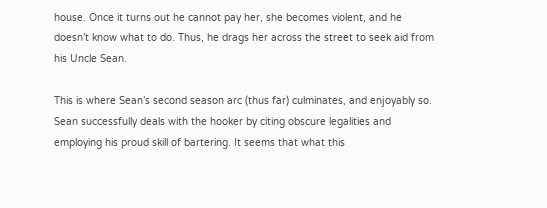house. Once it turns out he cannot pay her, she becomes violent, and he doesn’t know what to do. Thus, he drags her across the street to seek aid from his Uncle Sean.

This is where Sean’s second season arc (thus far) culminates, and enjoyably so. Sean successfully deals with the hooker by citing obscure legalities and employing his proud skill of bartering. It seems that what this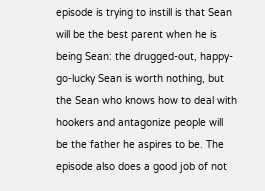episode is trying to instill is that Sean will be the best parent when he is being Sean: the drugged-out, happy-go-lucky Sean is worth nothing, but the Sean who knows how to deal with hookers and antagonize people will be the father he aspires to be. The episode also does a good job of not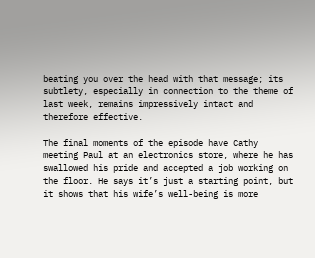beating you over the head with that message; its subtlety, especially in connection to the theme of last week, remains impressively intact and therefore effective.

The final moments of the episode have Cathy meeting Paul at an electronics store, where he has swallowed his pride and accepted a job working on the floor. He says it’s just a starting point, but it shows that his wife’s well-being is more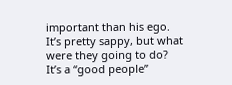important than his ego. It’s pretty sappy, but what were they going to do? It’s a “good people”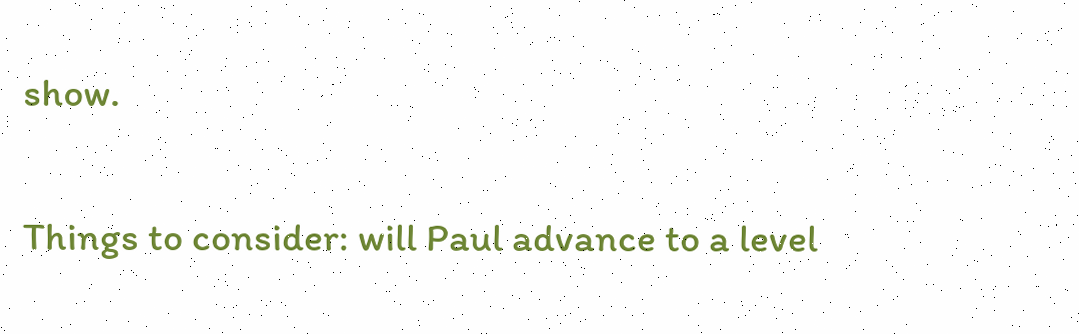show.

Things to consider: will Paul advance to a level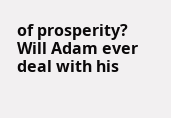of prosperity? Will Adam ever deal with his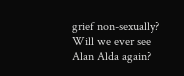grief non-sexually? Will we ever see Alan Alda again?